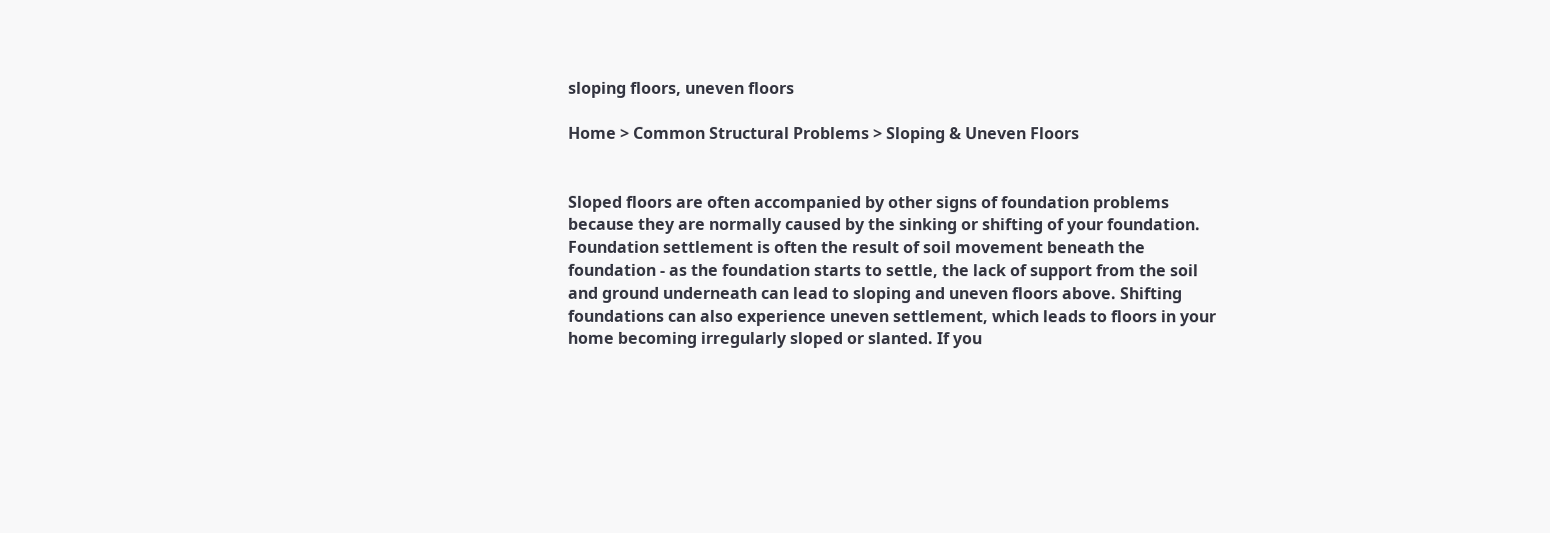sloping floors, uneven floors

Home > Common Structural Problems > Sloping & Uneven Floors


Sloped floors are often accompanied by other signs of foundation problems because they are normally caused by the sinking or shifting of your foundation. Foundation settlement is often the result of soil movement beneath the foundation - as the foundation starts to settle, the lack of support from the soil and ground underneath can lead to sloping and uneven floors above. Shifting foundations can also experience uneven settlement, which leads to floors in your home becoming irregularly sloped or slanted. If you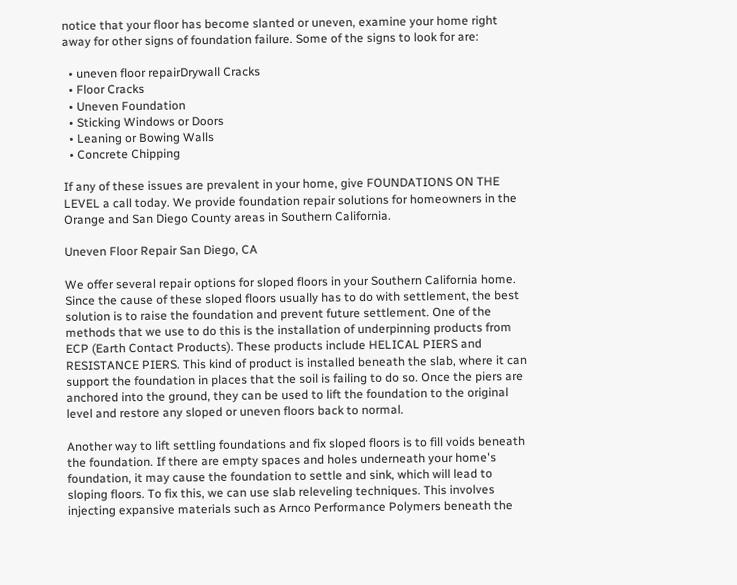notice that your floor has become slanted or uneven, examine your home right away for other signs of foundation failure. Some of the signs to look for are:

  • uneven floor repairDrywall Cracks
  • Floor Cracks
  • Uneven Foundation
  • Sticking Windows or Doors
  • Leaning or Bowing Walls
  • Concrete Chipping

If any of these issues are prevalent in your home, give FOUNDATIONS ON THE LEVEL a call today. We provide foundation repair solutions for homeowners in the Orange and San Diego County areas in Southern California.

Uneven Floor Repair San Diego, CA

We offer several repair options for sloped floors in your Southern California home. Since the cause of these sloped floors usually has to do with settlement, the best solution is to raise the foundation and prevent future settlement. One of the methods that we use to do this is the installation of underpinning products from ECP (Earth Contact Products). These products include HELICAL PIERS and RESISTANCE PIERS. This kind of product is installed beneath the slab, where it can support the foundation in places that the soil is failing to do so. Once the piers are anchored into the ground, they can be used to lift the foundation to the original level and restore any sloped or uneven floors back to normal.

Another way to lift settling foundations and fix sloped floors is to fill voids beneath the foundation. If there are empty spaces and holes underneath your home's foundation, it may cause the foundation to settle and sink, which will lead to sloping floors. To fix this, we can use slab releveling techniques. This involves injecting expansive materials such as Arnco Performance Polymers beneath the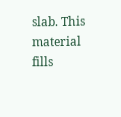slab. This material fills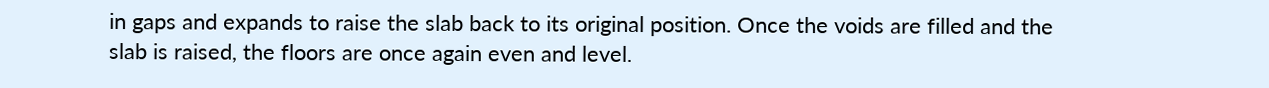in gaps and expands to raise the slab back to its original position. Once the voids are filled and the slab is raised, the floors are once again even and level.